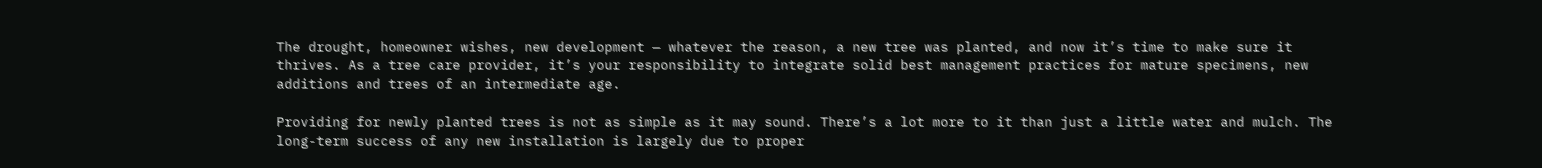The drought, homeowner wishes, new development — whatever the reason, a new tree was planted, and now it’s time to make sure it thrives. As a tree care provider, it’s your responsibility to integrate solid best management practices for mature specimens, new additions and trees of an intermediate age.

Providing for newly planted trees is not as simple as it may sound. There’s a lot more to it than just a little water and mulch. The long-term success of any new installation is largely due to proper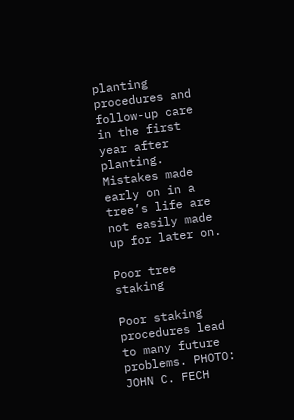planting procedures and follow-up care in the first year after planting. Mistakes made early on in a tree’s life are not easily made up for later on.

Poor tree staking

Poor staking procedures lead to many future problems. PHOTO: JOHN C. FECH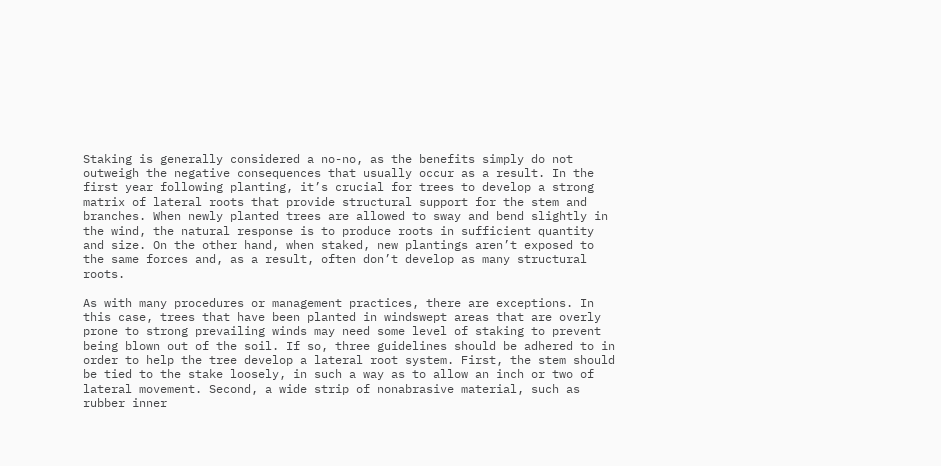Staking is generally considered a no-no, as the benefits simply do not outweigh the negative consequences that usually occur as a result. In the first year following planting, it’s crucial for trees to develop a strong matrix of lateral roots that provide structural support for the stem and branches. When newly planted trees are allowed to sway and bend slightly in the wind, the natural response is to produce roots in sufficient quantity and size. On the other hand, when staked, new plantings aren’t exposed to the same forces and, as a result, often don’t develop as many structural roots.

As with many procedures or management practices, there are exceptions. In this case, trees that have been planted in windswept areas that are overly prone to strong prevailing winds may need some level of staking to prevent being blown out of the soil. If so, three guidelines should be adhered to in order to help the tree develop a lateral root system. First, the stem should be tied to the stake loosely, in such a way as to allow an inch or two of lateral movement. Second, a wide strip of nonabrasive material, such as rubber inner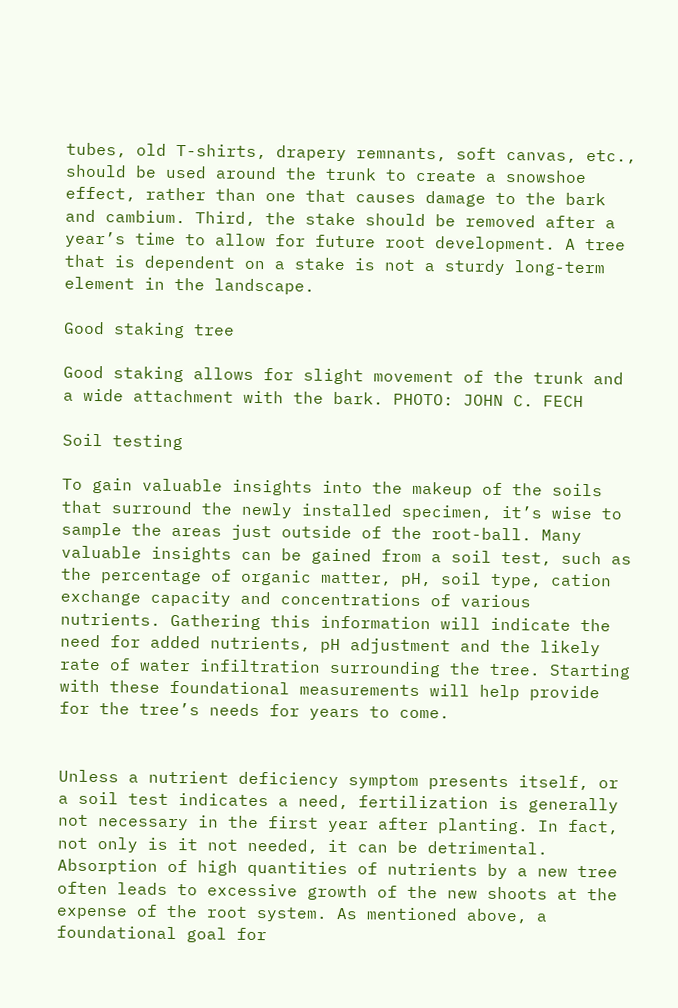tubes, old T-shirts, drapery remnants, soft canvas, etc., should be used around the trunk to create a snowshoe effect, rather than one that causes damage to the bark and cambium. Third, the stake should be removed after a year’s time to allow for future root development. A tree that is dependent on a stake is not a sturdy long-term element in the landscape.

Good staking tree

Good staking allows for slight movement of the trunk and a wide attachment with the bark. PHOTO: JOHN C. FECH

Soil testing

To gain valuable insights into the makeup of the soils that surround the newly installed specimen, it’s wise to sample the areas just outside of the root-ball. Many valuable insights can be gained from a soil test, such as the percentage of organic matter, pH, soil type, cation exchange capacity and concentrations of various nutrients. Gathering this information will indicate the need for added nutrients, pH adjustment and the likely rate of water infiltration surrounding the tree. Starting with these foundational measurements will help provide for the tree’s needs for years to come.


Unless a nutrient deficiency symptom presents itself, or a soil test indicates a need, fertilization is generally not necessary in the first year after planting. In fact, not only is it not needed, it can be detrimental. Absorption of high quantities of nutrients by a new tree often leads to excessive growth of the new shoots at the expense of the root system. As mentioned above, a foundational goal for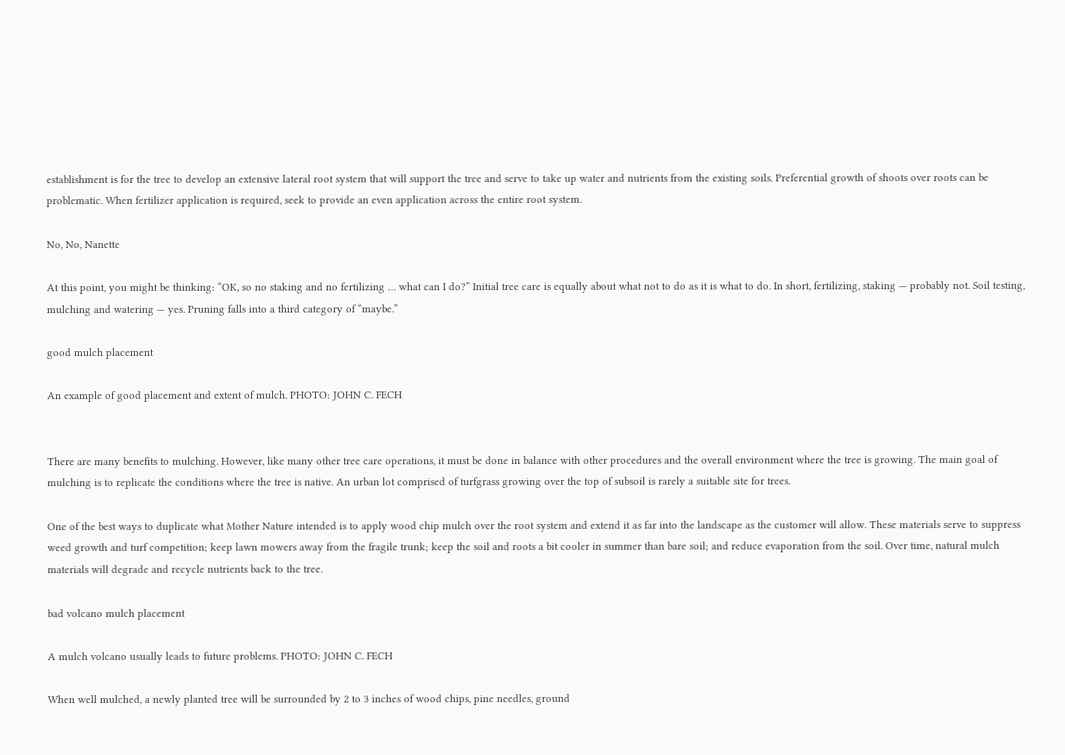establishment is for the tree to develop an extensive lateral root system that will support the tree and serve to take up water and nutrients from the existing soils. Preferential growth of shoots over roots can be problematic. When fertilizer application is required, seek to provide an even application across the entire root system.

No, No, Nanette

At this point, you might be thinking: “OK, so no staking and no fertilizing … what can I do?” Initial tree care is equally about what not to do as it is what to do. In short, fertilizing, staking — probably not. Soil testing, mulching and watering — yes. Pruning falls into a third category of “maybe.”

good mulch placement

An example of good placement and extent of mulch. PHOTO: JOHN C. FECH


There are many benefits to mulching. However, like many other tree care operations, it must be done in balance with other procedures and the overall environment where the tree is growing. The main goal of mulching is to replicate the conditions where the tree is native. An urban lot comprised of turfgrass growing over the top of subsoil is rarely a suitable site for trees.

One of the best ways to duplicate what Mother Nature intended is to apply wood chip mulch over the root system and extend it as far into the landscape as the customer will allow. These materials serve to suppress weed growth and turf competition; keep lawn mowers away from the fragile trunk; keep the soil and roots a bit cooler in summer than bare soil; and reduce evaporation from the soil. Over time, natural mulch materials will degrade and recycle nutrients back to the tree.

bad volcano mulch placement

A mulch volcano usually leads to future problems. PHOTO: JOHN C. FECH

When well mulched, a newly planted tree will be surrounded by 2 to 3 inches of wood chips, pine needles, ground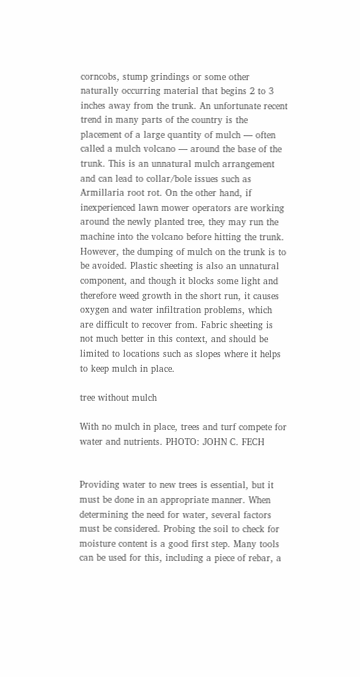corncobs, stump grindings or some other naturally occurring material that begins 2 to 3 inches away from the trunk. An unfortunate recent trend in many parts of the country is the placement of a large quantity of mulch — often called a mulch volcano — around the base of the trunk. This is an unnatural mulch arrangement and can lead to collar/bole issues such as Armillaria root rot. On the other hand, if inexperienced lawn mower operators are working around the newly planted tree, they may run the machine into the volcano before hitting the trunk. However, the dumping of mulch on the trunk is to be avoided. Plastic sheeting is also an unnatural component, and though it blocks some light and therefore weed growth in the short run, it causes oxygen and water infiltration problems, which are difficult to recover from. Fabric sheeting is not much better in this context, and should be limited to locations such as slopes where it helps to keep mulch in place.

tree without mulch

With no mulch in place, trees and turf compete for water and nutrients. PHOTO: JOHN C. FECH


Providing water to new trees is essential, but it must be done in an appropriate manner. When determining the need for water, several factors must be considered. Probing the soil to check for moisture content is a good first step. Many tools can be used for this, including a piece of rebar, a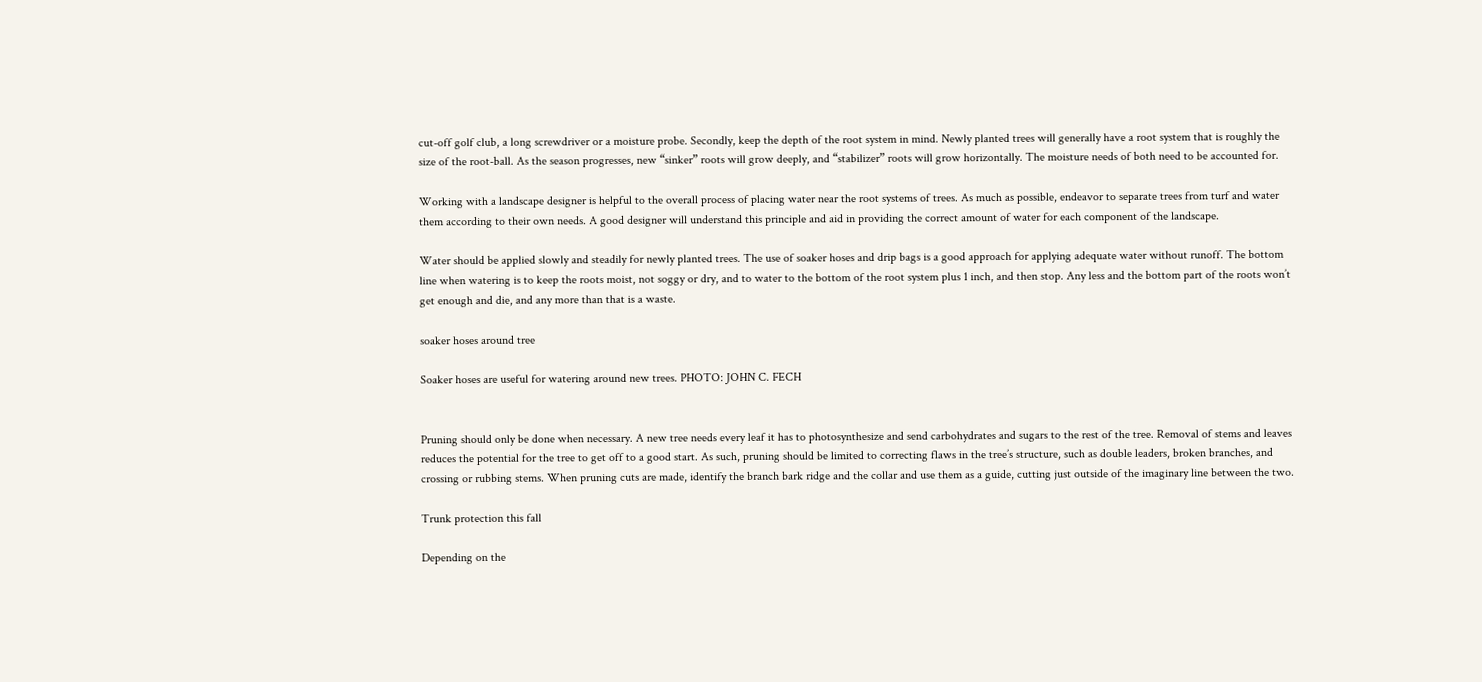cut-off golf club, a long screwdriver or a moisture probe. Secondly, keep the depth of the root system in mind. Newly planted trees will generally have a root system that is roughly the size of the root-ball. As the season progresses, new “sinker” roots will grow deeply, and “stabilizer” roots will grow horizontally. The moisture needs of both need to be accounted for.

Working with a landscape designer is helpful to the overall process of placing water near the root systems of trees. As much as possible, endeavor to separate trees from turf and water them according to their own needs. A good designer will understand this principle and aid in providing the correct amount of water for each component of the landscape.

Water should be applied slowly and steadily for newly planted trees. The use of soaker hoses and drip bags is a good approach for applying adequate water without runoff. The bottom line when watering is to keep the roots moist, not soggy or dry, and to water to the bottom of the root system plus 1 inch, and then stop. Any less and the bottom part of the roots won’t get enough and die, and any more than that is a waste.

soaker hoses around tree

Soaker hoses are useful for watering around new trees. PHOTO: JOHN C. FECH


Pruning should only be done when necessary. A new tree needs every leaf it has to photosynthesize and send carbohydrates and sugars to the rest of the tree. Removal of stems and leaves reduces the potential for the tree to get off to a good start. As such, pruning should be limited to correcting flaws in the tree’s structure, such as double leaders, broken branches, and crossing or rubbing stems. When pruning cuts are made, identify the branch bark ridge and the collar and use them as a guide, cutting just outside of the imaginary line between the two.

Trunk protection this fall

Depending on the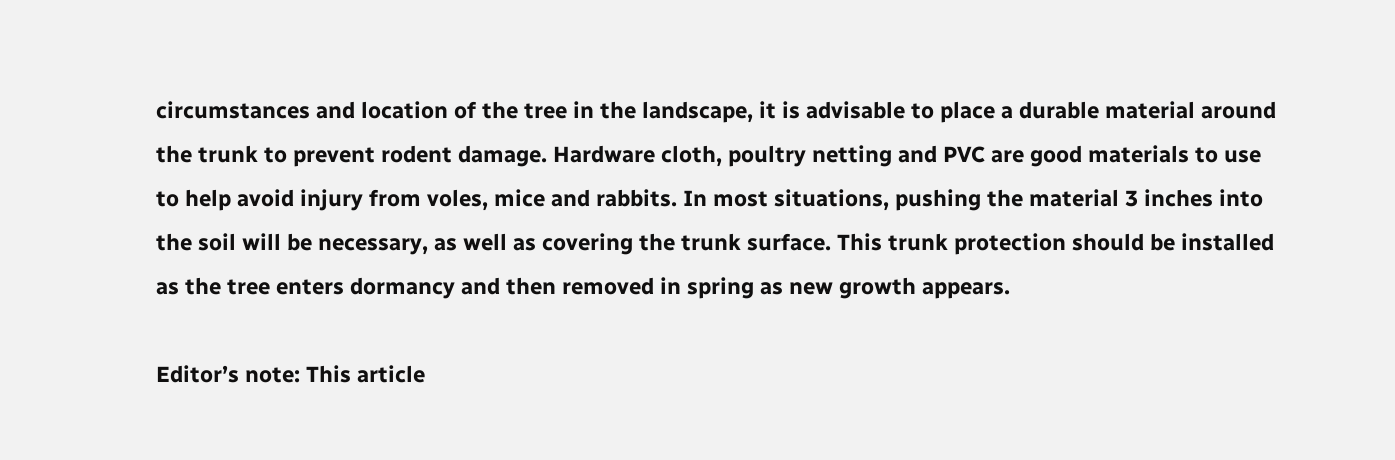circumstances and location of the tree in the landscape, it is advisable to place a durable material around the trunk to prevent rodent damage. Hardware cloth, poultry netting and PVC are good materials to use to help avoid injury from voles, mice and rabbits. In most situations, pushing the material 3 inches into the soil will be necessary, as well as covering the trunk surface. This trunk protection should be installed as the tree enters dormancy and then removed in spring as new growth appears.

Editor’s note: This article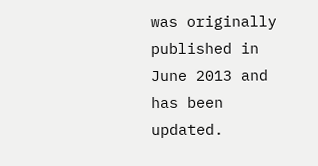was originally published in June 2013 and has been updated.